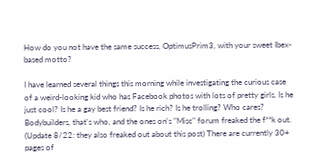How do you not have the same success, OptimusPrim3, with your sweet Ibex-based motto?

I have learned several things this morning while investigating the curious case of a weird-looking kid who has Facebook photos with lots of pretty girls. Is he just cool? Is he a gay best friend? Is he rich? Is he trolling? Who cares? Bodybuilders, that's who, and the ones on's "Misc" forum freaked the f**k out. (Update 8/22: they also freaked out about this post) There are currently 30+ pages of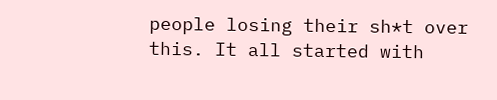people losing their sh*t over this. It all started with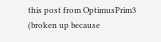this post from OptimusPrim3 (broken up because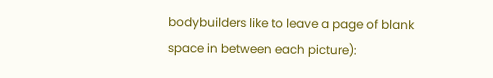bodybuilders like to leave a page of blank space in between each picture):